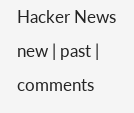Hacker News new | past | comments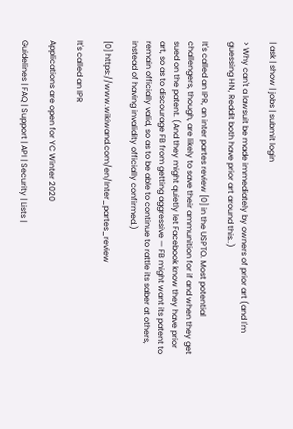| ask | show | jobs | submit login

> Why can't a lawsuit be made immediately by owners of prior art (and I'm guessing HN, Reddit both have prior art around this..)

It's called an IPR, an inter partes review [0] in the USPTO. Most potential challengers, though, are likely to save their ammunition for if and when they get sued on the patent. (And they might quietly let Facebook know they have prior art, so as to discourage FB from getting aggressive — FB might want its patent to remain officially valid, so as to be able to continue to rattle its saber at others, instead of having invalidity officially confirmed.)

[0] https://www.wikiwand.com/en/Inter_partes_review

It's called an IPR

Applications are open for YC Winter 2020

Guidelines | FAQ | Support | API | Security | Lists |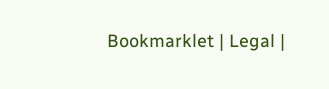Bookmarklet | Legal |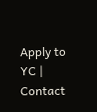Apply to YC | Contact